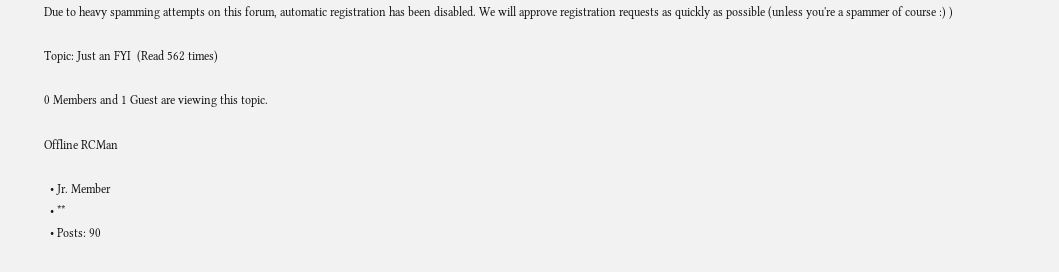Due to heavy spamming attempts on this forum, automatic registration has been disabled. We will approve registration requests as quickly as possible (unless you're a spammer of course :) )

Topic: Just an FYI  (Read 562 times)

0 Members and 1 Guest are viewing this topic.

Offline RCMan

  • Jr. Member
  • **
  • Posts: 90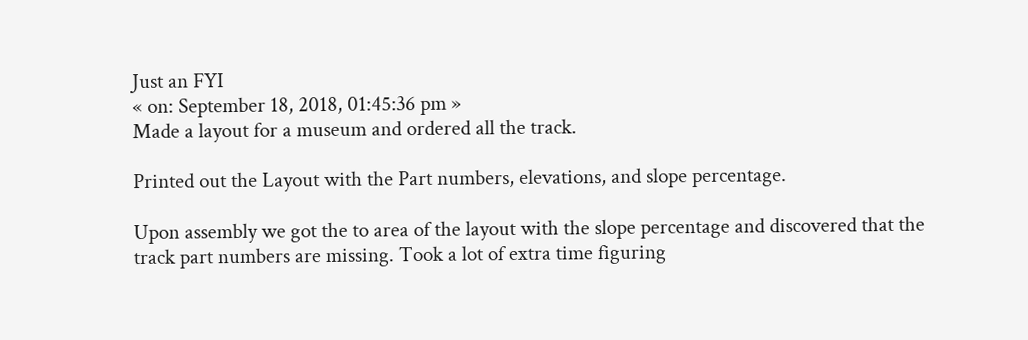Just an FYI
« on: September 18, 2018, 01:45:36 pm »
Made a layout for a museum and ordered all the track.

Printed out the Layout with the Part numbers, elevations, and slope percentage.

Upon assembly we got the to area of the layout with the slope percentage and discovered that the track part numbers are missing. Took a lot of extra time figuring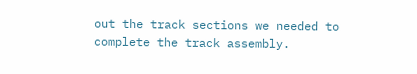out the track sections we needed to complete the track assembly.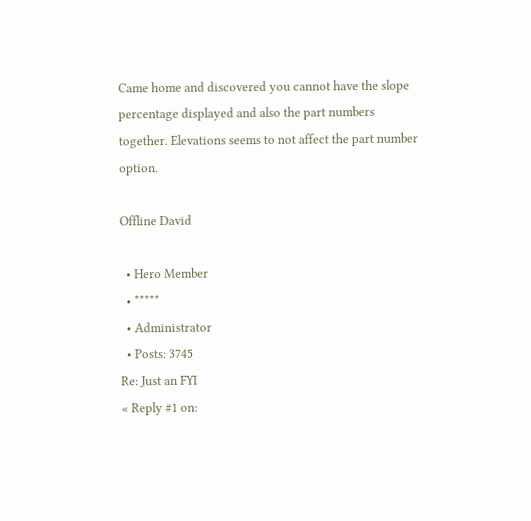Came home and discovered you cannot have the slope percentage displayed and also the part numbers together. Elevations seems to not affect the part number option.

Offline David

  • Hero Member
  • *****
  • Administrator
  • Posts: 3745
Re: Just an FYI
« Reply #1 on: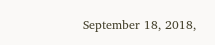September 18, 2018,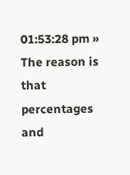01:53:28 pm »
The reason is that percentages and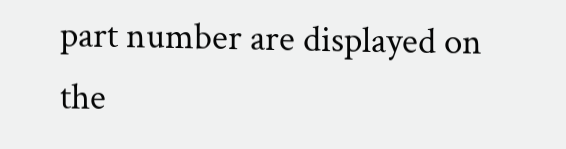part number are displayed on the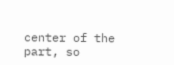center of the part, so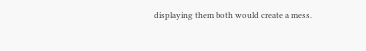displaying them both would create a mess.